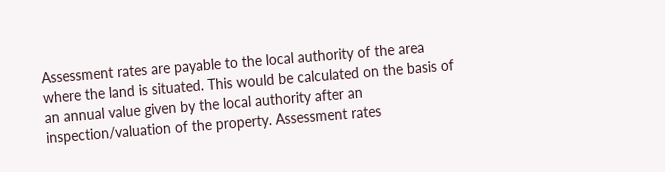Assessment rates are payable to the local authority of the area where the land is situated. This would be calculated on the basis of an annual value given by the local authority after an inspection/valuation of the property. Assessment rates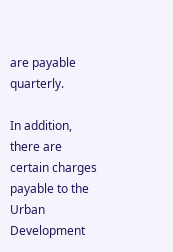are payable quarterly.

In addition, there are certain charges payable to the Urban Development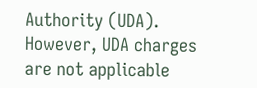Authority (UDA). However, UDA charges are not applicable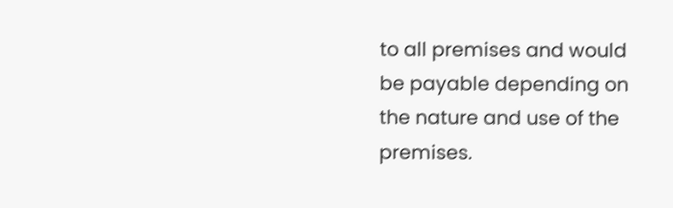to all premises and would be payable depending on the nature and use of the premises.